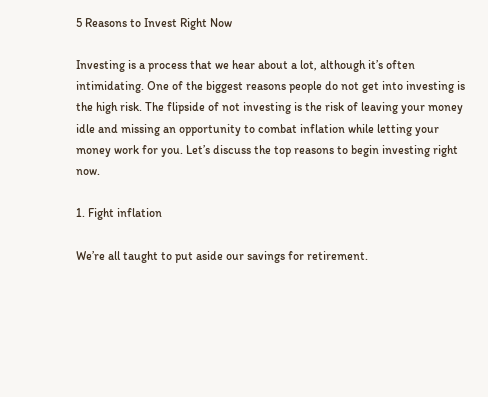5 Reasons to Invest Right Now

Investing is a process that we hear about a lot, although it’s often intimidating. One of the biggest reasons people do not get into investing is the high risk. The flipside of not investing is the risk of leaving your money idle and missing an opportunity to combat inflation while letting your money work for you. Let’s discuss the top reasons to begin investing right now.

1. Fight inflation

We’re all taught to put aside our savings for retirement.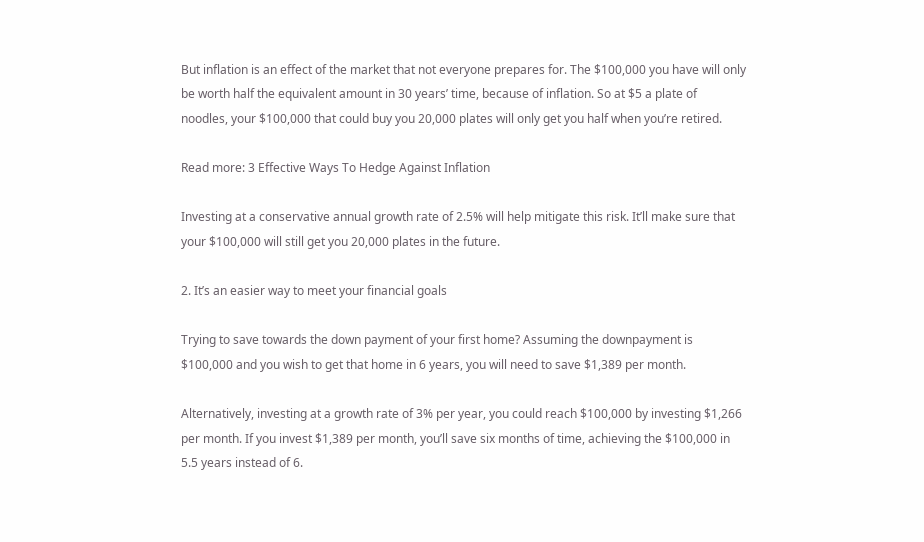But inflation is an effect of the market that not everyone prepares for. The $100,000 you have will only be worth half the equivalent amount in 30 years’ time, because of inflation. So at $5 a plate of noodles, your $100,000 that could buy you 20,000 plates will only get you half when you’re retired.

Read more: 3 Effective Ways To Hedge Against Inflation

Investing at a conservative annual growth rate of 2.5% will help mitigate this risk. It’ll make sure that your $100,000 will still get you 20,000 plates in the future.

2. It’s an easier way to meet your financial goals

Trying to save towards the down payment of your first home? Assuming the downpayment is $100,000 and you wish to get that home in 6 years, you will need to save $1,389 per month.

Alternatively, investing at a growth rate of 3% per year, you could reach $100,000 by investing $1,266 per month. If you invest $1,389 per month, you’ll save six months of time, achieving the $100,000 in 5.5 years instead of 6.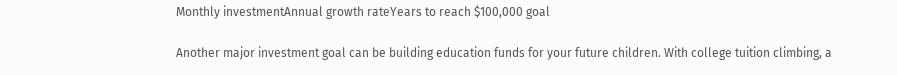Monthly investmentAnnual growth rateYears to reach $100,000 goal

Another major investment goal can be building education funds for your future children. With college tuition climbing, a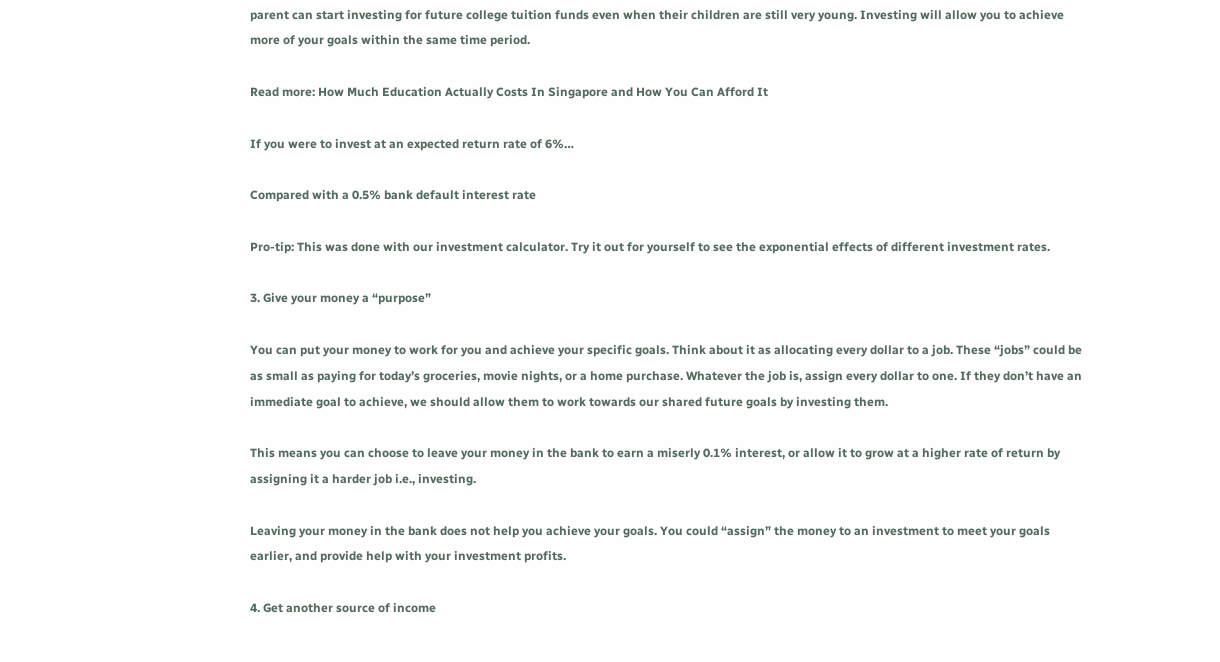parent can start investing for future college tuition funds even when their children are still very young. Investing will allow you to achieve more of your goals within the same time period.

Read more: How Much Education Actually Costs In Singapore and How You Can Afford It

If you were to invest at an expected return rate of 6%…

Compared with a 0.5% bank default interest rate

Pro-tip: This was done with our investment calculator. Try it out for yourself to see the exponential effects of different investment rates.

3. Give your money a “purpose”

You can put your money to work for you and achieve your specific goals. Think about it as allocating every dollar to a job. These “jobs” could be as small as paying for today’s groceries, movie nights, or a home purchase. Whatever the job is, assign every dollar to one. If they don’t have an immediate goal to achieve, we should allow them to work towards our shared future goals by investing them.

This means you can choose to leave your money in the bank to earn a miserly 0.1% interest, or allow it to grow at a higher rate of return by assigning it a harder job i.e., investing.

Leaving your money in the bank does not help you achieve your goals. You could “assign” the money to an investment to meet your goals earlier, and provide help with your investment profits.

4. Get another source of income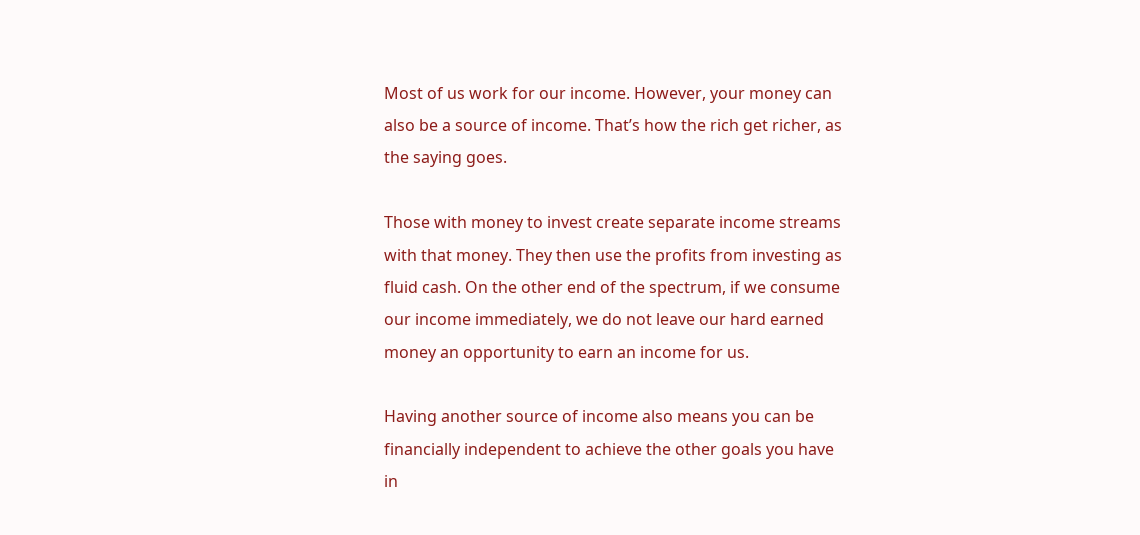Most of us work for our income. However, your money can also be a source of income. That’s how the rich get richer, as the saying goes.

Those with money to invest create separate income streams with that money. They then use the profits from investing as fluid cash. On the other end of the spectrum, if we consume our income immediately, we do not leave our hard earned money an opportunity to earn an income for us.

Having another source of income also means you can be financially independent to achieve the other goals you have in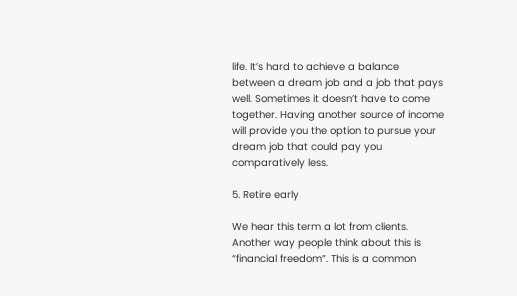life. It’s hard to achieve a balance between a dream job and a job that pays well. Sometimes it doesn’t have to come together. Having another source of income will provide you the option to pursue your dream job that could pay you comparatively less.

5. Retire early

We hear this term a lot from clients. Another way people think about this is “financial freedom”. This is a common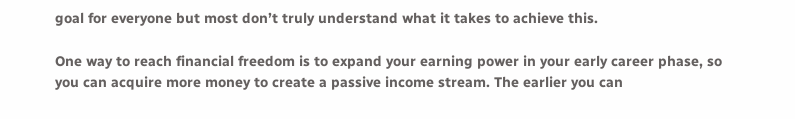goal for everyone but most don’t truly understand what it takes to achieve this.

One way to reach financial freedom is to expand your earning power in your early career phase, so you can acquire more money to create a passive income stream. The earlier you can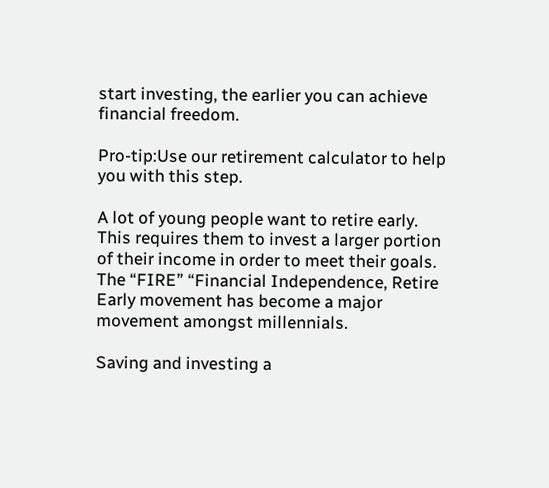start investing, the earlier you can achieve financial freedom.

Pro-tip:Use our retirement calculator to help you with this step.

A lot of young people want to retire early. This requires them to invest a larger portion of their income in order to meet their goals. The “FIRE” “Financial Independence, Retire Early movement has become a major movement amongst millennials.

Saving and investing a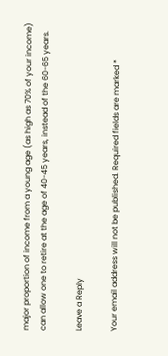major proportion of income from a young age (as high as 70% of your income) can allow one to retire at the age of 40-45 years, instead of the 60-65 years.

Leave a Reply

Your email address will not be published. Required fields are marked *